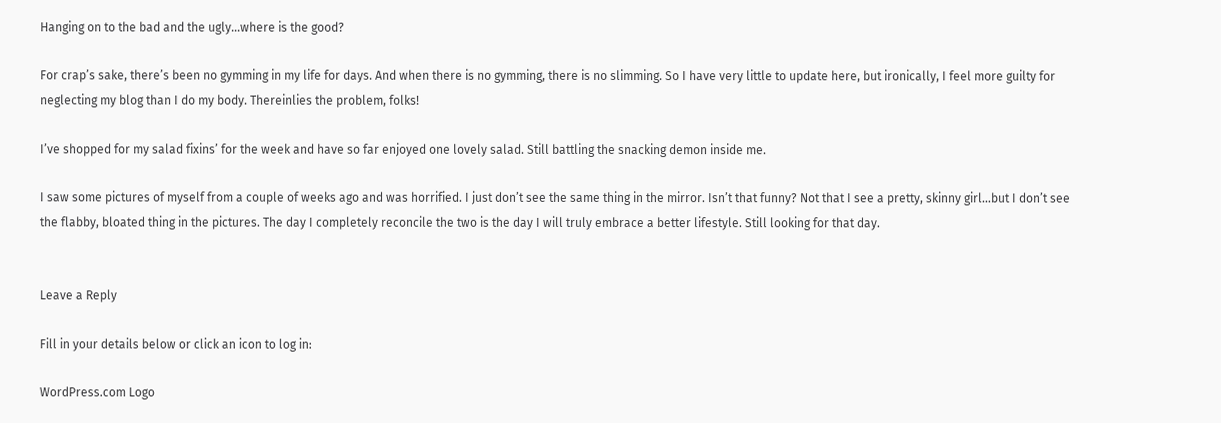Hanging on to the bad and the ugly…where is the good?

For crap’s sake, there’s been no gymming in my life for days. And when there is no gymming, there is no slimming. So I have very little to update here, but ironically, I feel more guilty for neglecting my blog than I do my body. Thereinlies the problem, folks!

I’ve shopped for my salad fixins’ for the week and have so far enjoyed one lovely salad. Still battling the snacking demon inside me.

I saw some pictures of myself from a couple of weeks ago and was horrified. I just don’t see the same thing in the mirror. Isn’t that funny? Not that I see a pretty, skinny girl…but I don’t see the flabby, bloated thing in the pictures. The day I completely reconcile the two is the day I will truly embrace a better lifestyle. Still looking for that day.


Leave a Reply

Fill in your details below or click an icon to log in:

WordPress.com Logo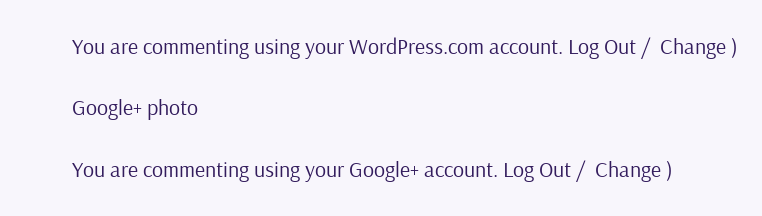You are commenting using your WordPress.com account. Log Out /  Change )

Google+ photo

You are commenting using your Google+ account. Log Out /  Change )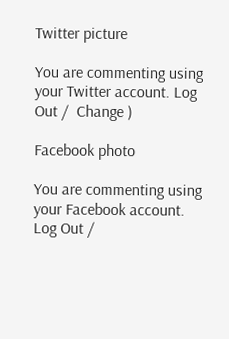Twitter picture

You are commenting using your Twitter account. Log Out /  Change )

Facebook photo

You are commenting using your Facebook account. Log Out /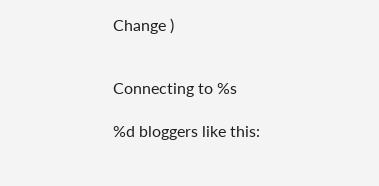Change )


Connecting to %s

%d bloggers like this: